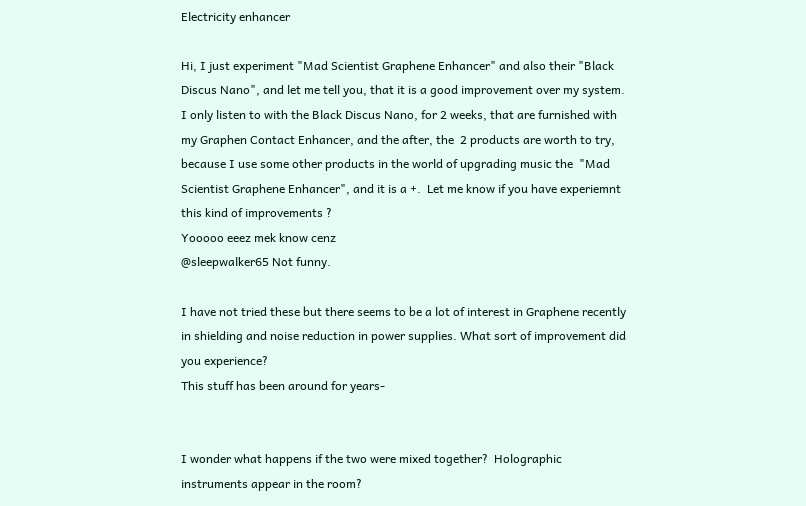Electricity enhancer

Hi, I just experiment "Mad Scientist Graphene Enhancer" and also their "Black Discus Nano", and let me tell you, that it is a good improvement over my system.  I only listen to with the Black Discus Nano, for 2 weeks, that are furnished with my Graphen Contact Enhancer, and the after, the  2 products are worth to try, because I use some other products in the world of upgrading music the  "Mad Scientist Graphene Enhancer", and it is a +.  Let me know if you have experiemnt this kind of improvements ?
Yooooo eeez mek know cenz
@sleepwalker65 Not funny.

I have not tried these but there seems to be a lot of interest in Graphene recently in shielding and noise reduction in power supplies. What sort of improvement did you experience?
This stuff has been around for years-


I wonder what happens if the two were mixed together?  Holographic instruments appear in the room?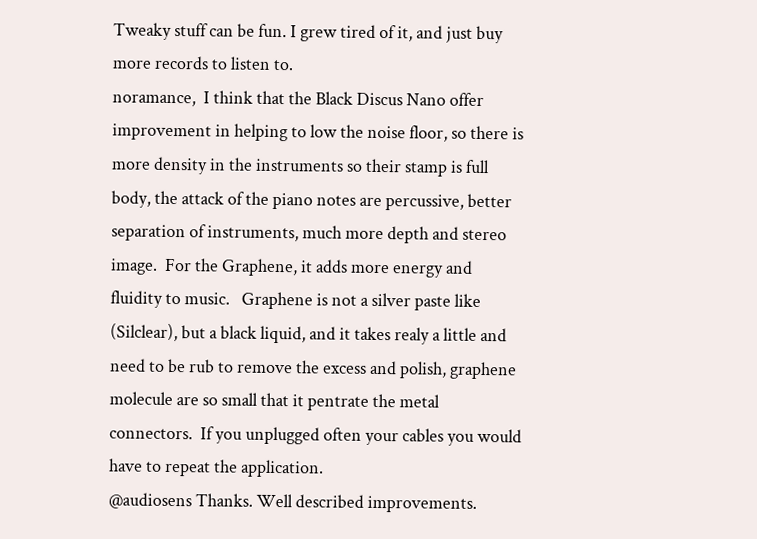Tweaky stuff can be fun. I grew tired of it, and just buy more records to listen to.
noramance,  I think that the Black Discus Nano offer improvement in helping to low the noise floor, so there is more density in the instruments so their stamp is full body, the attack of the piano notes are percussive, better separation of instruments, much more depth and stereo image.  For the Graphene, it adds more energy and fluidity to music.   Graphene is not a silver paste like (Silclear), but a black liquid, and it takes realy a little and need to be rub to remove the excess and polish, graphene molecule are so small that it pentrate the metal connectors.  If you unplugged often your cables you would have to repeat the application.
@audiosens Thanks. Well described improvements.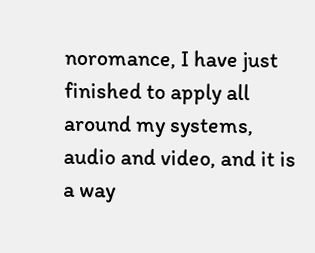noromance, I have just finished to apply all around my systems, audio and video, and it is a way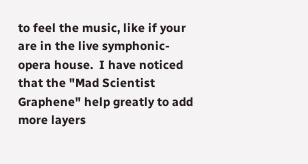to feel the music, like if your are in the live symphonic-opera house.  I have noticed that the "Mad Scientist Graphene" help greatly to add more layers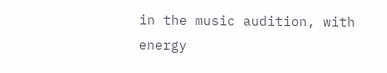in the music audition, with energy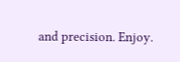and precision. Enjoy.